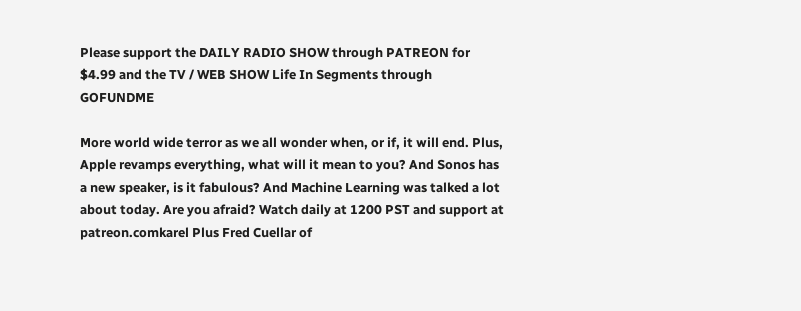Please support the DAILY RADIO SHOW through PATREON for $4.99 and the TV / WEB SHOW Life In Segments through GOFUNDME

More world wide terror as we all wonder when, or if, it will end. Plus, Apple revamps everything, what will it mean to you? And Sonos has a new speaker, is it fabulous? And Machine Learning was talked a lot about today. Are you afraid? Watch daily at 1200 PST and support at patreon.comkarel Plus Fred Cuellar of